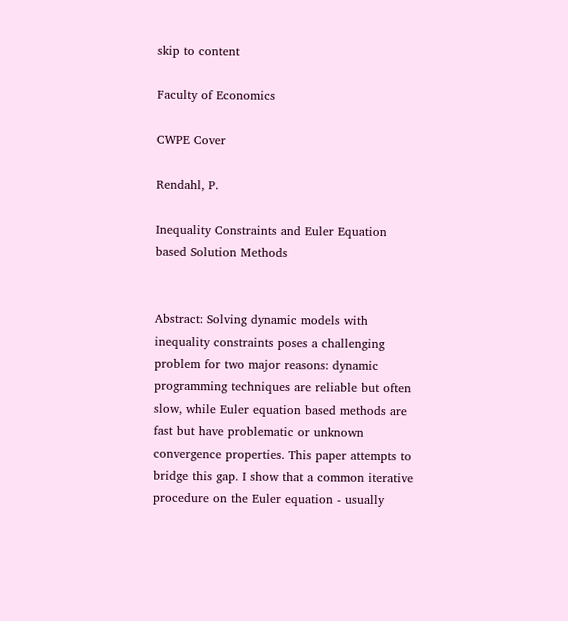skip to content

Faculty of Economics

CWPE Cover

Rendahl, P.

Inequality Constraints and Euler Equation based Solution Methods


Abstract: Solving dynamic models with inequality constraints poses a challenging problem for two major reasons: dynamic programming techniques are reliable but often slow, while Euler equation based methods are fast but have problematic or unknown convergence properties. This paper attempts to bridge this gap. I show that a common iterative procedure on the Euler equation - usually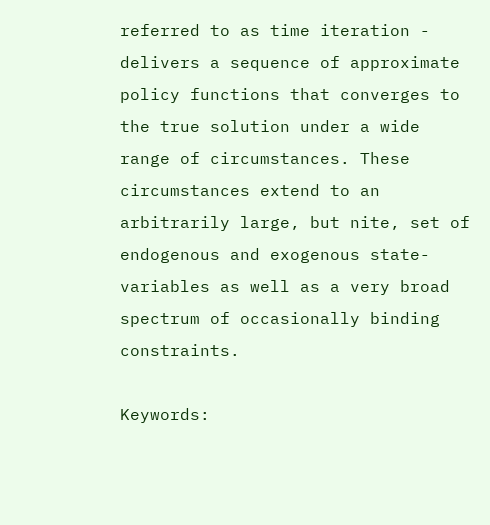referred to as time iteration - delivers a sequence of approximate policy functions that converges to the true solution under a wide range of circumstances. These circumstances extend to an arbitrarily large, but nite, set of endogenous and exogenous state-variables as well as a very broad spectrum of occasionally binding constraints.

Keywords: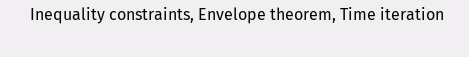Inequality constraints, Envelope theorem, Time iteration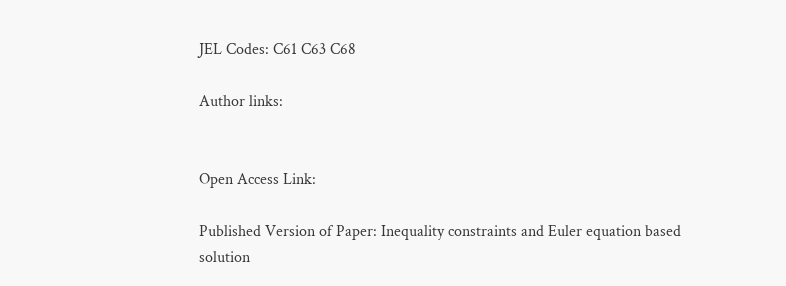JEL Codes: C61 C63 C68

Author links:


Open Access Link:

Published Version of Paper: Inequality constraints and Euler equation based solution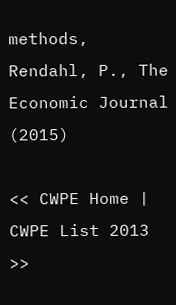methods, Rendahl, P., The Economic Journal (2015)

<< CWPE Home | CWPE List 2013 >>